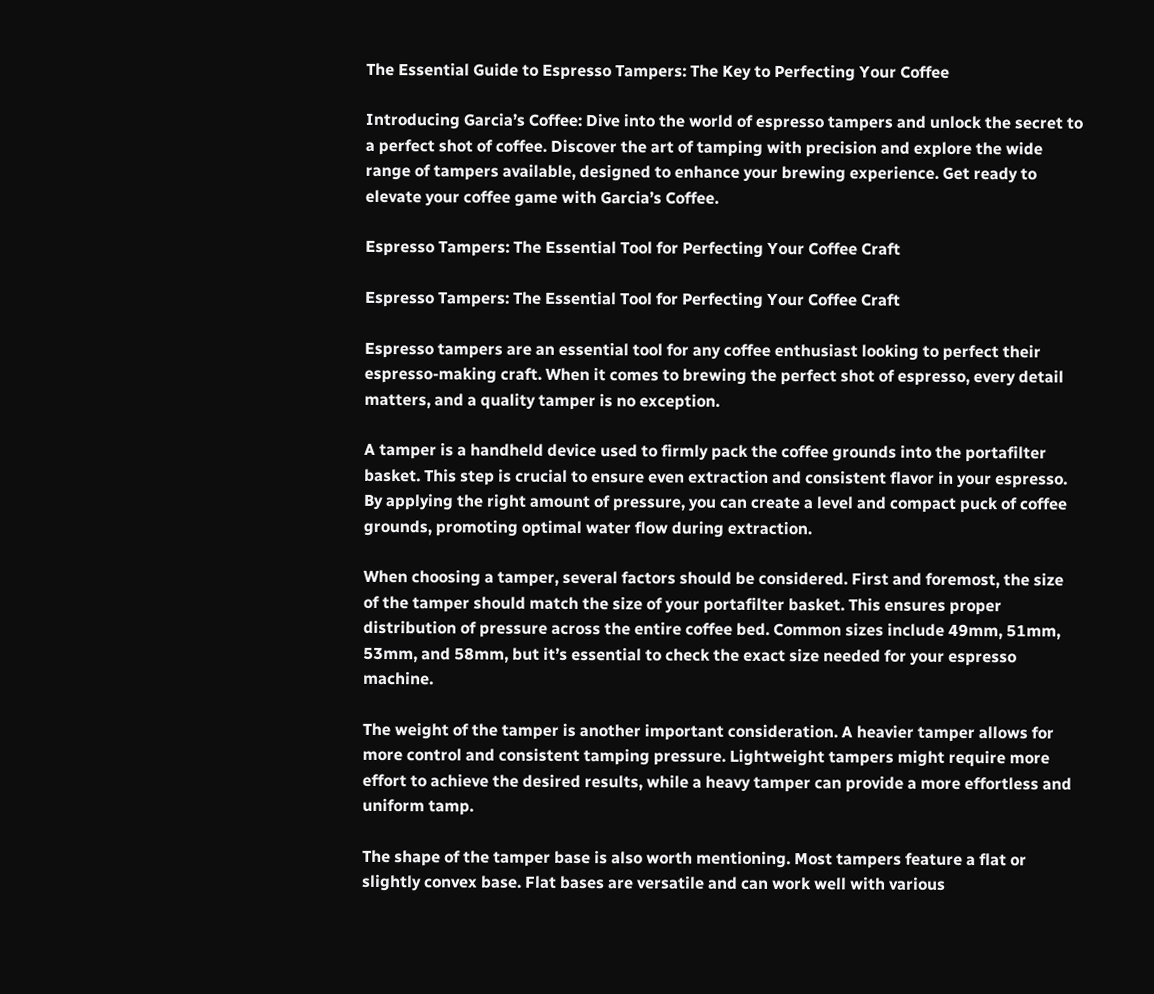The Essential Guide to Espresso Tampers: The Key to Perfecting Your Coffee

Introducing Garcia’s Coffee: Dive into the world of espresso tampers and unlock the secret to a perfect shot of coffee. Discover the art of tamping with precision and explore the wide range of tampers available, designed to enhance your brewing experience. Get ready to elevate your coffee game with Garcia’s Coffee.

Espresso Tampers: The Essential Tool for Perfecting Your Coffee Craft

Espresso Tampers: The Essential Tool for Perfecting Your Coffee Craft

Espresso tampers are an essential tool for any coffee enthusiast looking to perfect their espresso-making craft. When it comes to brewing the perfect shot of espresso, every detail matters, and a quality tamper is no exception.

A tamper is a handheld device used to firmly pack the coffee grounds into the portafilter basket. This step is crucial to ensure even extraction and consistent flavor in your espresso. By applying the right amount of pressure, you can create a level and compact puck of coffee grounds, promoting optimal water flow during extraction.

When choosing a tamper, several factors should be considered. First and foremost, the size of the tamper should match the size of your portafilter basket. This ensures proper distribution of pressure across the entire coffee bed. Common sizes include 49mm, 51mm, 53mm, and 58mm, but it’s essential to check the exact size needed for your espresso machine.

The weight of the tamper is another important consideration. A heavier tamper allows for more control and consistent tamping pressure. Lightweight tampers might require more effort to achieve the desired results, while a heavy tamper can provide a more effortless and uniform tamp.

The shape of the tamper base is also worth mentioning. Most tampers feature a flat or slightly convex base. Flat bases are versatile and can work well with various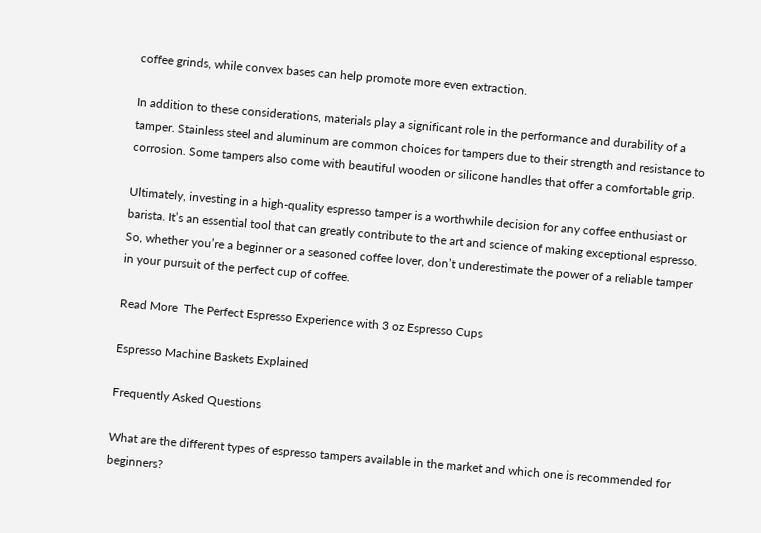coffee grinds, while convex bases can help promote more even extraction.

In addition to these considerations, materials play a significant role in the performance and durability of a tamper. Stainless steel and aluminum are common choices for tampers due to their strength and resistance to corrosion. Some tampers also come with beautiful wooden or silicone handles that offer a comfortable grip.

Ultimately, investing in a high-quality espresso tamper is a worthwhile decision for any coffee enthusiast or barista. It’s an essential tool that can greatly contribute to the art and science of making exceptional espresso. So, whether you’re a beginner or a seasoned coffee lover, don’t underestimate the power of a reliable tamper in your pursuit of the perfect cup of coffee.

Read More  The Perfect Espresso Experience with 3 oz Espresso Cups

Espresso Machine Baskets Explained

Frequently Asked Questions

What are the different types of espresso tampers available in the market and which one is recommended for beginners?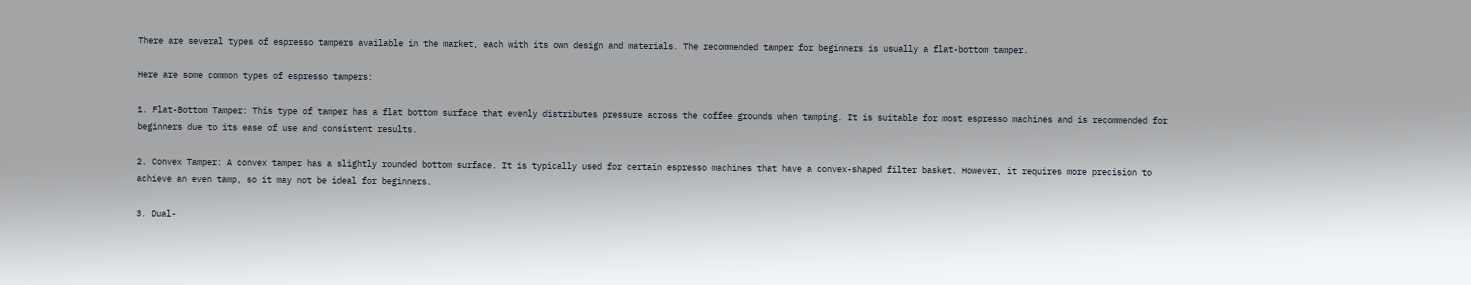There are several types of espresso tampers available in the market, each with its own design and materials. The recommended tamper for beginners is usually a flat-bottom tamper.

Here are some common types of espresso tampers:

1. Flat-Bottom Tamper: This type of tamper has a flat bottom surface that evenly distributes pressure across the coffee grounds when tamping. It is suitable for most espresso machines and is recommended for beginners due to its ease of use and consistent results.

2. Convex Tamper: A convex tamper has a slightly rounded bottom surface. It is typically used for certain espresso machines that have a convex-shaped filter basket. However, it requires more precision to achieve an even tamp, so it may not be ideal for beginners.

3. Dual-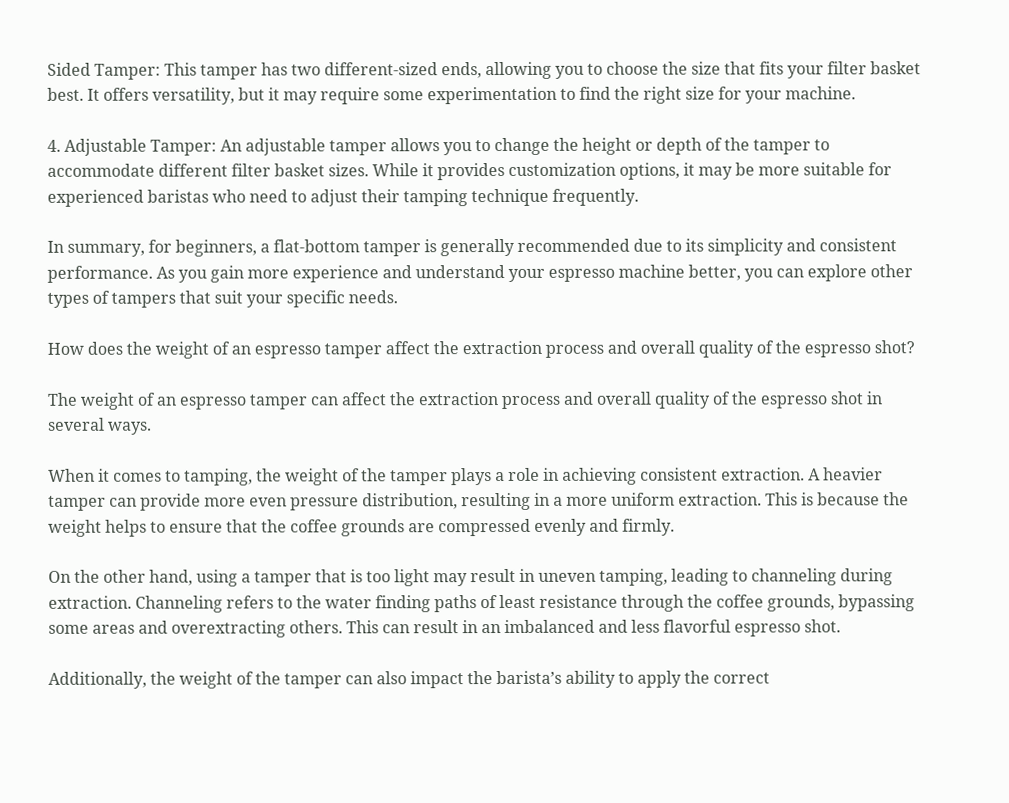Sided Tamper: This tamper has two different-sized ends, allowing you to choose the size that fits your filter basket best. It offers versatility, but it may require some experimentation to find the right size for your machine.

4. Adjustable Tamper: An adjustable tamper allows you to change the height or depth of the tamper to accommodate different filter basket sizes. While it provides customization options, it may be more suitable for experienced baristas who need to adjust their tamping technique frequently.

In summary, for beginners, a flat-bottom tamper is generally recommended due to its simplicity and consistent performance. As you gain more experience and understand your espresso machine better, you can explore other types of tampers that suit your specific needs.

How does the weight of an espresso tamper affect the extraction process and overall quality of the espresso shot?

The weight of an espresso tamper can affect the extraction process and overall quality of the espresso shot in several ways.

When it comes to tamping, the weight of the tamper plays a role in achieving consistent extraction. A heavier tamper can provide more even pressure distribution, resulting in a more uniform extraction. This is because the weight helps to ensure that the coffee grounds are compressed evenly and firmly.

On the other hand, using a tamper that is too light may result in uneven tamping, leading to channeling during extraction. Channeling refers to the water finding paths of least resistance through the coffee grounds, bypassing some areas and overextracting others. This can result in an imbalanced and less flavorful espresso shot.

Additionally, the weight of the tamper can also impact the barista’s ability to apply the correct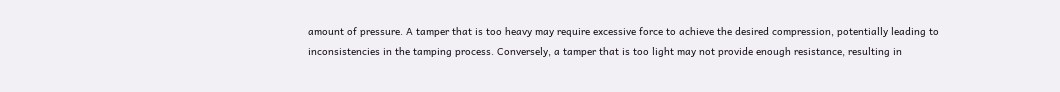amount of pressure. A tamper that is too heavy may require excessive force to achieve the desired compression, potentially leading to inconsistencies in the tamping process. Conversely, a tamper that is too light may not provide enough resistance, resulting in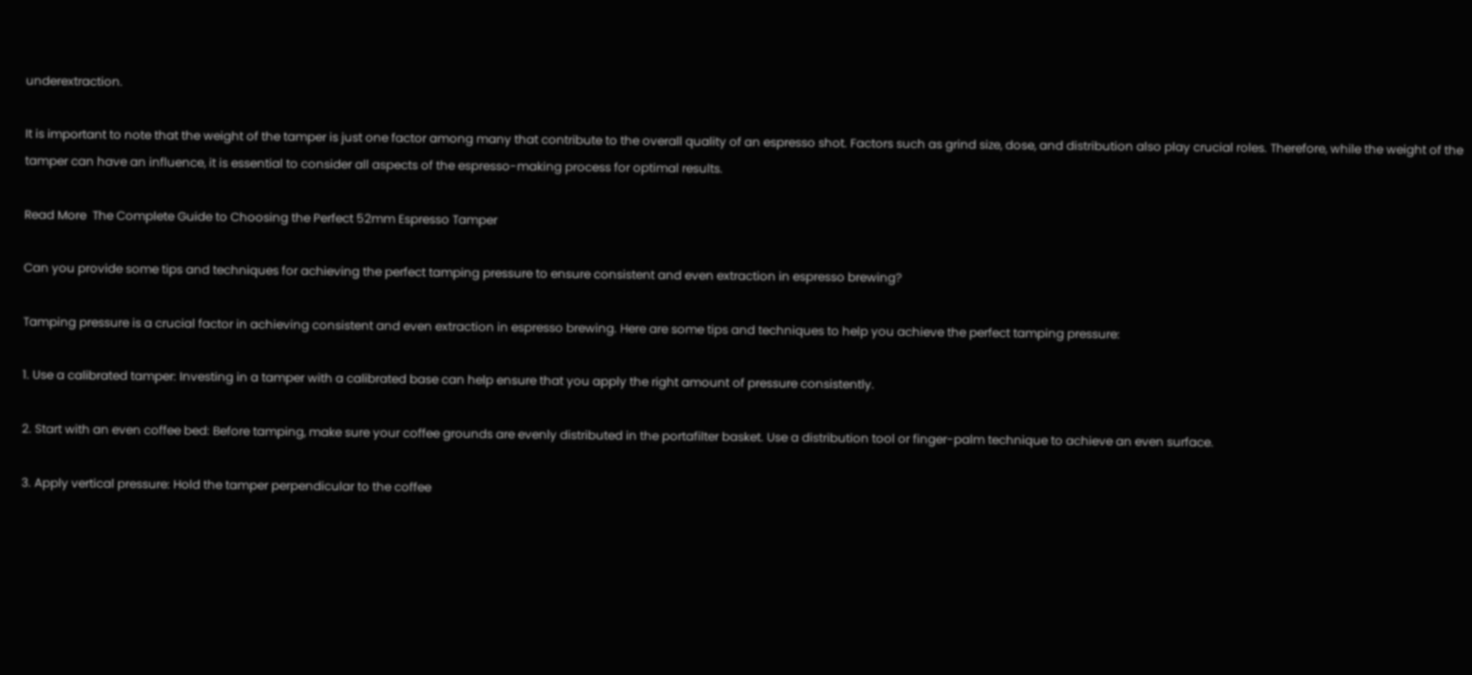underextraction.

It is important to note that the weight of the tamper is just one factor among many that contribute to the overall quality of an espresso shot. Factors such as grind size, dose, and distribution also play crucial roles. Therefore, while the weight of the tamper can have an influence, it is essential to consider all aspects of the espresso-making process for optimal results.

Read More  The Complete Guide to Choosing the Perfect 52mm Espresso Tamper

Can you provide some tips and techniques for achieving the perfect tamping pressure to ensure consistent and even extraction in espresso brewing?

Tamping pressure is a crucial factor in achieving consistent and even extraction in espresso brewing. Here are some tips and techniques to help you achieve the perfect tamping pressure:

1. Use a calibrated tamper: Investing in a tamper with a calibrated base can help ensure that you apply the right amount of pressure consistently.

2. Start with an even coffee bed: Before tamping, make sure your coffee grounds are evenly distributed in the portafilter basket. Use a distribution tool or finger-palm technique to achieve an even surface.

3. Apply vertical pressure: Hold the tamper perpendicular to the coffee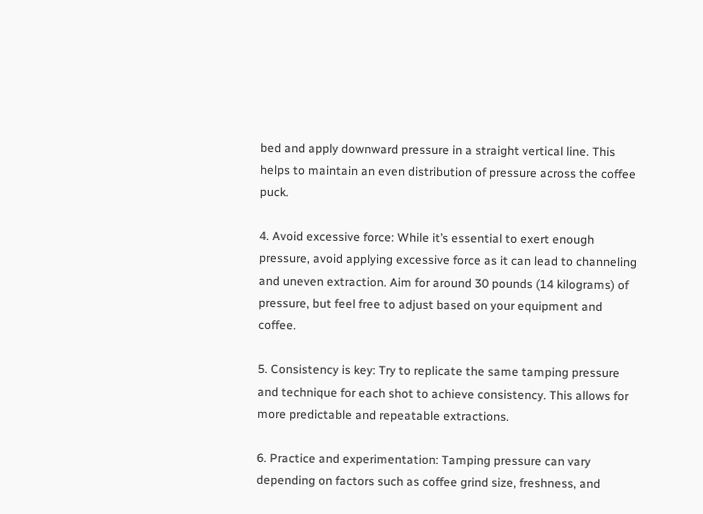bed and apply downward pressure in a straight vertical line. This helps to maintain an even distribution of pressure across the coffee puck.

4. Avoid excessive force: While it’s essential to exert enough pressure, avoid applying excessive force as it can lead to channeling and uneven extraction. Aim for around 30 pounds (14 kilograms) of pressure, but feel free to adjust based on your equipment and coffee.

5. Consistency is key: Try to replicate the same tamping pressure and technique for each shot to achieve consistency. This allows for more predictable and repeatable extractions.

6. Practice and experimentation: Tamping pressure can vary depending on factors such as coffee grind size, freshness, and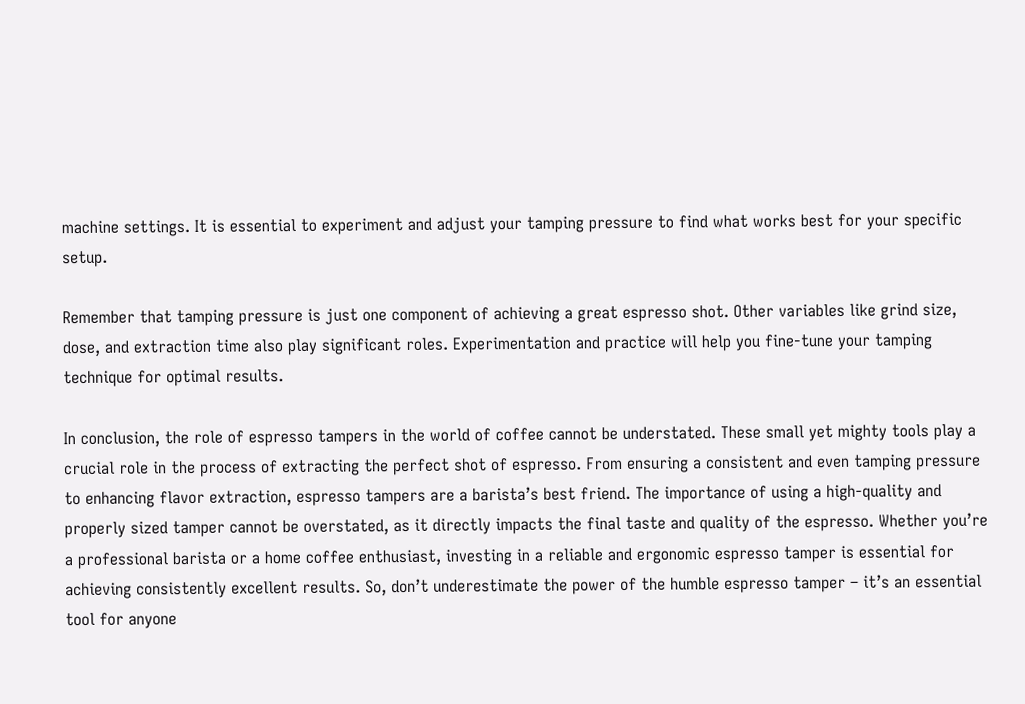machine settings. It is essential to experiment and adjust your tamping pressure to find what works best for your specific setup.

Remember that tamping pressure is just one component of achieving a great espresso shot. Other variables like grind size, dose, and extraction time also play significant roles. Experimentation and practice will help you fine-tune your tamping technique for optimal results.

In conclusion, the role of espresso tampers in the world of coffee cannot be understated. These small yet mighty tools play a crucial role in the process of extracting the perfect shot of espresso. From ensuring a consistent and even tamping pressure to enhancing flavor extraction, espresso tampers are a barista’s best friend. The importance of using a high-quality and properly sized tamper cannot be overstated, as it directly impacts the final taste and quality of the espresso. Whether you’re a professional barista or a home coffee enthusiast, investing in a reliable and ergonomic espresso tamper is essential for achieving consistently excellent results. So, don’t underestimate the power of the humble espresso tamper – it’s an essential tool for anyone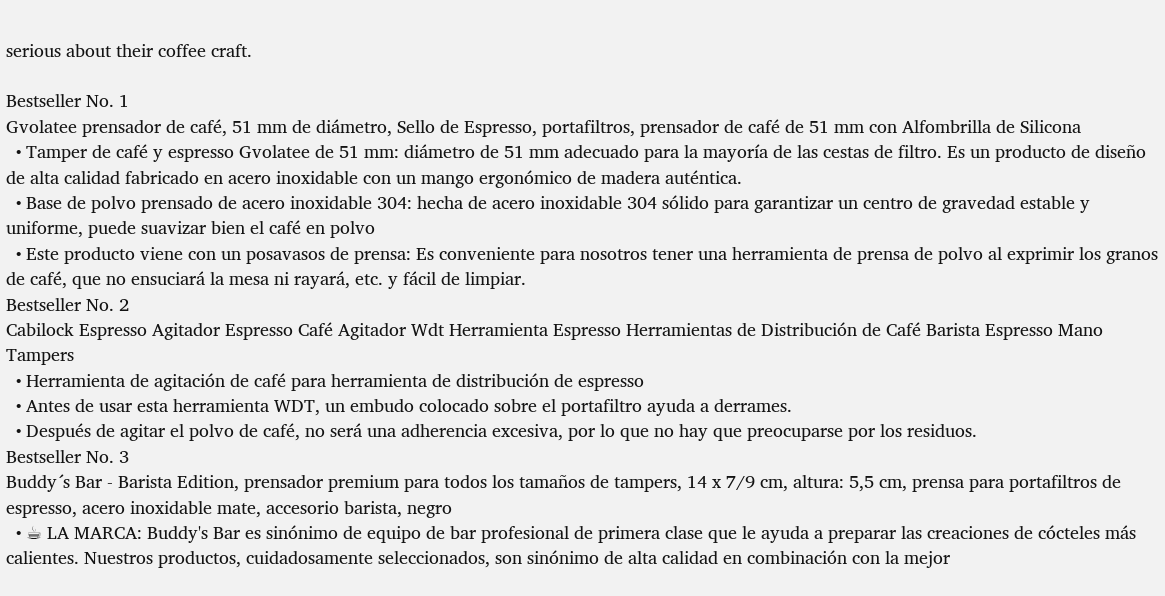serious about their coffee craft.

Bestseller No. 1
Gvolatee prensador de café, 51 mm de diámetro, Sello de Espresso, portafiltros, prensador de café de 51 mm con Alfombrilla de Silicona
  • Tamper de café y espresso Gvolatee de 51 mm: diámetro de 51 mm adecuado para la mayoría de las cestas de filtro. Es un producto de diseño de alta calidad fabricado en acero inoxidable con un mango ergonómico de madera auténtica.
  • Base de polvo prensado de acero inoxidable 304: hecha de acero inoxidable 304 sólido para garantizar un centro de gravedad estable y uniforme, puede suavizar bien el café en polvo
  • Este producto viene con un posavasos de prensa: Es conveniente para nosotros tener una herramienta de prensa de polvo al exprimir los granos de café, que no ensuciará la mesa ni rayará, etc. y fácil de limpiar.
Bestseller No. 2
Cabilock Espresso Agitador Espresso Café Agitador Wdt Herramienta Espresso Herramientas de Distribución de Café Barista Espresso Mano Tampers
  • Herramienta de agitación de café para herramienta de distribución de espresso
  • Antes de usar esta herramienta WDT, un embudo colocado sobre el portafiltro ayuda a derrames.
  • Después de agitar el polvo de café, no será una adherencia excesiva, por lo que no hay que preocuparse por los residuos.
Bestseller No. 3
Buddy´s Bar - Barista Edition, prensador premium para todos los tamaños de tampers, 14 x 7/9 cm, altura: 5,5 cm, prensa para portafiltros de espresso, acero inoxidable mate, accesorio barista, negro
  • ☕ LA MARCA: Buddy's Bar es sinónimo de equipo de bar profesional de primera clase que le ayuda a preparar las creaciones de cócteles más calientes. Nuestros productos, cuidadosamente seleccionados, son sinónimo de alta calidad en combinación con la mejor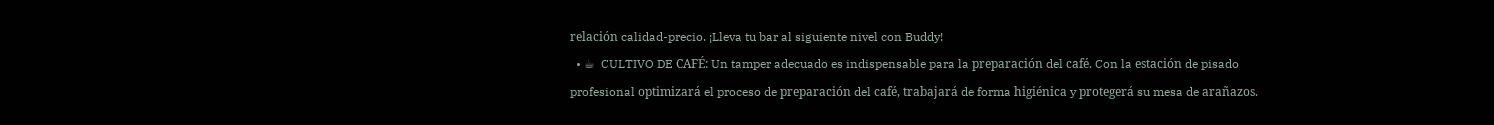relación calidad-precio. ¡Lleva tu bar al siguiente nivel con Buddy!
  • ☕  CULTIVO DE CAFÉ: Un tamper adecuado es indispensable para la preparación del café. Con la estación de pisado profesional optimizará el proceso de preparación del café, trabajará de forma higiénica y protegerá su mesa de arañazos.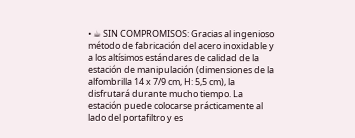• ☕ SIN COMPROMISOS: Gracias al ingenioso método de fabricación del acero inoxidable y a los altísimos estándares de calidad de la estación de manipulación (dimensiones de la alfombrilla 14 x 7/9 cm, H: 5,5 cm), la disfrutará durante mucho tiempo. La estación puede colocarse prácticamente al lado del portafiltro y es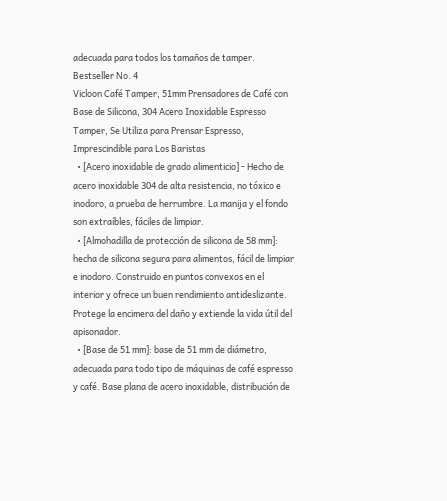adecuada para todos los tamaños de tamper.
Bestseller No. 4
Vicloon Café Tamper, 51mm Prensadores de Café con Base de Silicona, 304 Acero Inoxidable Espresso Tamper, Se Utiliza para Prensar Espresso, Imprescindible para Los Baristas
  • [Acero inoxidable de grado alimenticio] - Hecho de acero inoxidable 304 de alta resistencia, no tóxico e inodoro, a prueba de herrumbre. La manija y el fondo son extraíbles, fáciles de limpiar.
  • [Almohadilla de protección de silicona de 58 mm]: hecha de silicona segura para alimentos, fácil de limpiar e inodoro. Construido en puntos convexos en el interior y ofrece un buen rendimiento antideslizante. Protege la encimera del daño y extiende la vida útil del apisonador.
  • [Base de 51 mm]: base de 51 mm de diámetro, adecuada para todo tipo de máquinas de café espresso y café. Base plana de acero inoxidable, distribución de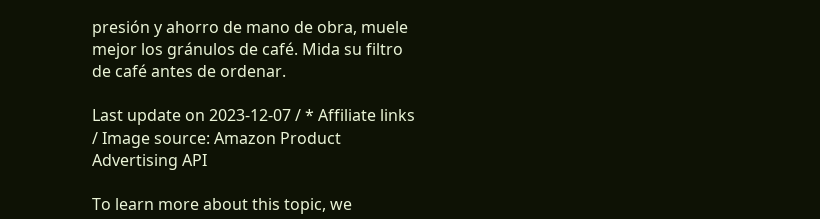presión y ahorro de mano de obra, muele mejor los gránulos de café. Mida su filtro de café antes de ordenar.

Last update on 2023-12-07 / * Affiliate links / Image source: Amazon Product Advertising API

To learn more about this topic, we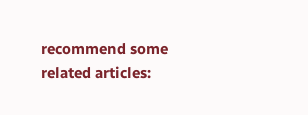recommend some related articles: